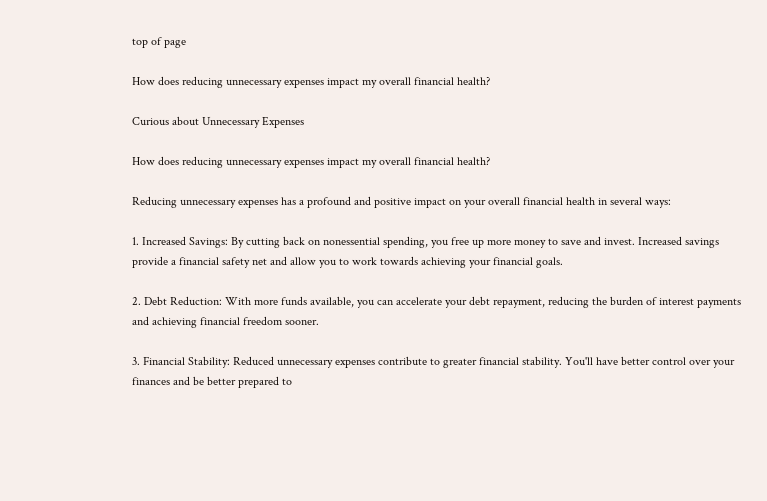top of page

How does reducing unnecessary expenses impact my overall financial health?

Curious about Unnecessary Expenses

How does reducing unnecessary expenses impact my overall financial health?

Reducing unnecessary expenses has a profound and positive impact on your overall financial health in several ways:

1. Increased Savings: By cutting back on nonessential spending, you free up more money to save and invest. Increased savings provide a financial safety net and allow you to work towards achieving your financial goals.

2. Debt Reduction: With more funds available, you can accelerate your debt repayment, reducing the burden of interest payments and achieving financial freedom sooner.

3. Financial Stability: Reduced unnecessary expenses contribute to greater financial stability. You'll have better control over your finances and be better prepared to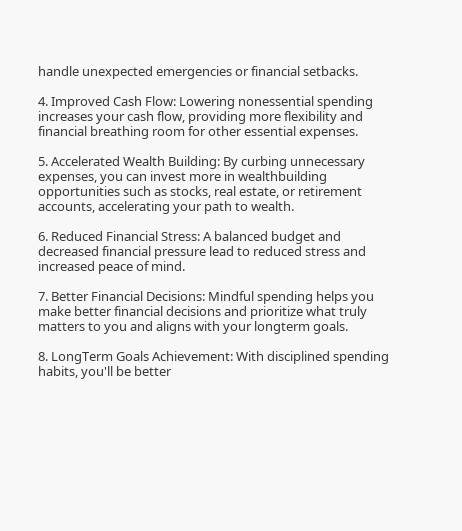handle unexpected emergencies or financial setbacks.

4. Improved Cash Flow: Lowering nonessential spending increases your cash flow, providing more flexibility and financial breathing room for other essential expenses.

5. Accelerated Wealth Building: By curbing unnecessary expenses, you can invest more in wealthbuilding opportunities such as stocks, real estate, or retirement accounts, accelerating your path to wealth.

6. Reduced Financial Stress: A balanced budget and decreased financial pressure lead to reduced stress and increased peace of mind.

7. Better Financial Decisions: Mindful spending helps you make better financial decisions and prioritize what truly matters to you and aligns with your longterm goals.

8. LongTerm Goals Achievement: With disciplined spending habits, you'll be better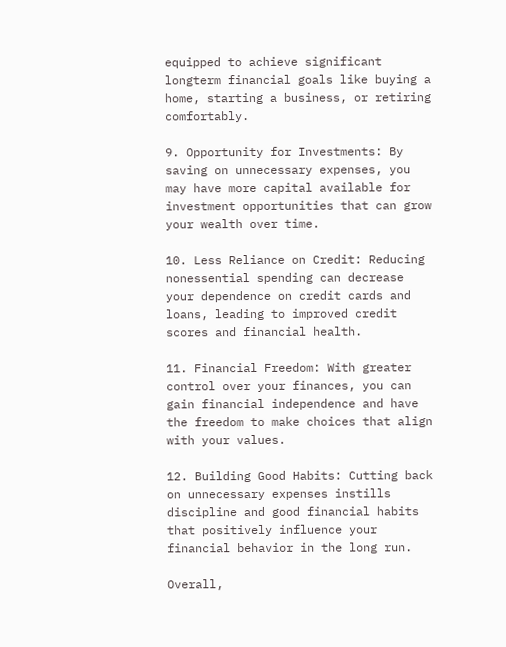equipped to achieve significant longterm financial goals like buying a home, starting a business, or retiring comfortably.

9. Opportunity for Investments: By saving on unnecessary expenses, you may have more capital available for investment opportunities that can grow your wealth over time.

10. Less Reliance on Credit: Reducing nonessential spending can decrease your dependence on credit cards and loans, leading to improved credit scores and financial health.

11. Financial Freedom: With greater control over your finances, you can gain financial independence and have the freedom to make choices that align with your values.

12. Building Good Habits: Cutting back on unnecessary expenses instills discipline and good financial habits that positively influence your financial behavior in the long run.

Overall,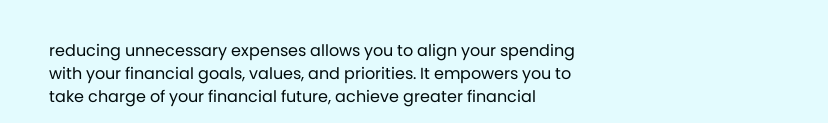reducing unnecessary expenses allows you to align your spending with your financial goals, values, and priorities. It empowers you to take charge of your financial future, achieve greater financial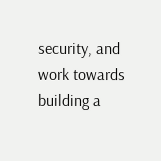security, and work towards building a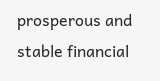prosperous and stable financial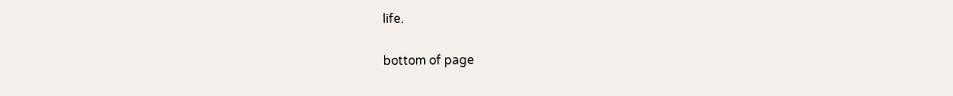life.

bottom of page